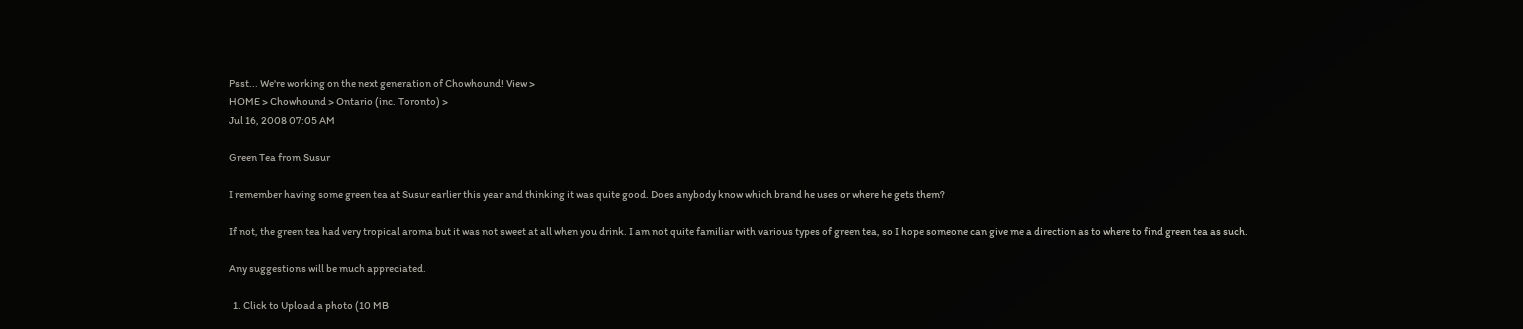Psst... We're working on the next generation of Chowhound! View >
HOME > Chowhound > Ontario (inc. Toronto) >
Jul 16, 2008 07:05 AM

Green Tea from Susur

I remember having some green tea at Susur earlier this year and thinking it was quite good. Does anybody know which brand he uses or where he gets them?

If not, the green tea had very tropical aroma but it was not sweet at all when you drink. I am not quite familiar with various types of green tea, so I hope someone can give me a direction as to where to find green tea as such.

Any suggestions will be much appreciated.

  1. Click to Upload a photo (10 MB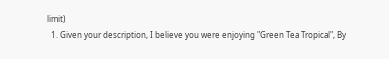limit)
  1. Given your description, I believe you were enjoying "Green Tea Tropical", By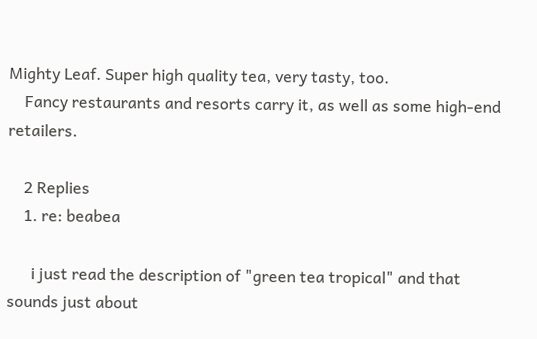Mighty Leaf. Super high quality tea, very tasty, too.
    Fancy restaurants and resorts carry it, as well as some high-end retailers.

    2 Replies
    1. re: beabea

      i just read the description of "green tea tropical" and that sounds just about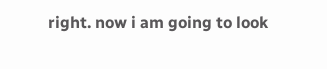right. now i am going to look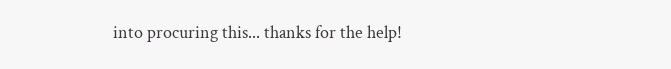into procuring this... thanks for the help!